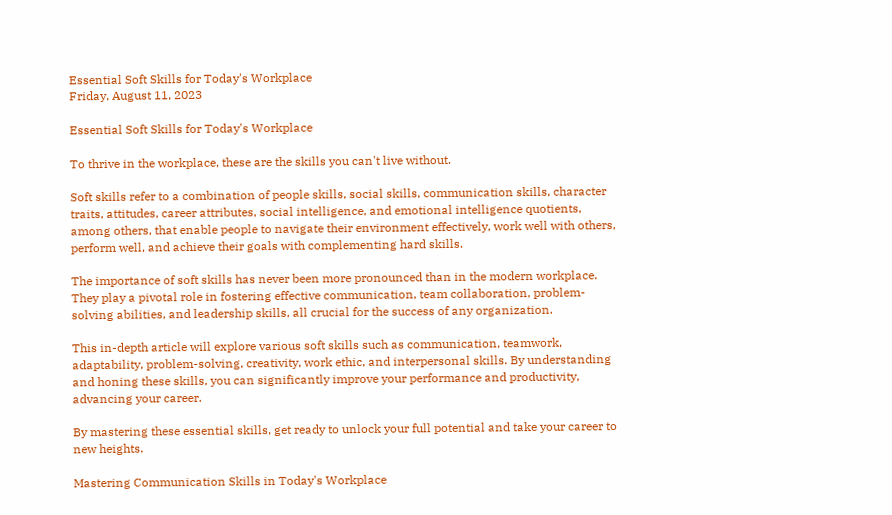Essential Soft Skills for Today's Workplace
Friday, August 11, 2023

Essential Soft Skills for Today's Workplace

To thrive in the workplace, these are the skills you can't live without.

Soft skills refer to a combination of people skills, social skills, communication skills, character traits, attitudes, career attributes, social intelligence, and emotional intelligence quotients, among others, that enable people to navigate their environment effectively, work well with others, perform well, and achieve their goals with complementing hard skills.

The importance of soft skills has never been more pronounced than in the modern workplace. They play a pivotal role in fostering effective communication, team collaboration, problem-solving abilities, and leadership skills, all crucial for the success of any organization.

This in-depth article will explore various soft skills such as communication, teamwork, adaptability, problem-solving, creativity, work ethic, and interpersonal skills. By understanding and honing these skills, you can significantly improve your performance and productivity, advancing your career.

By mastering these essential skills, get ready to unlock your full potential and take your career to new heights.

Mastering Communication Skills in Today's Workplace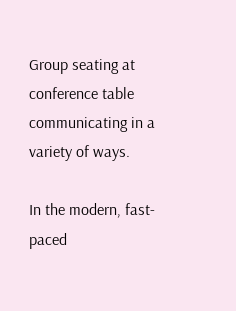Group seating at conference table communicating in a variety of ways.

In the modern, fast-paced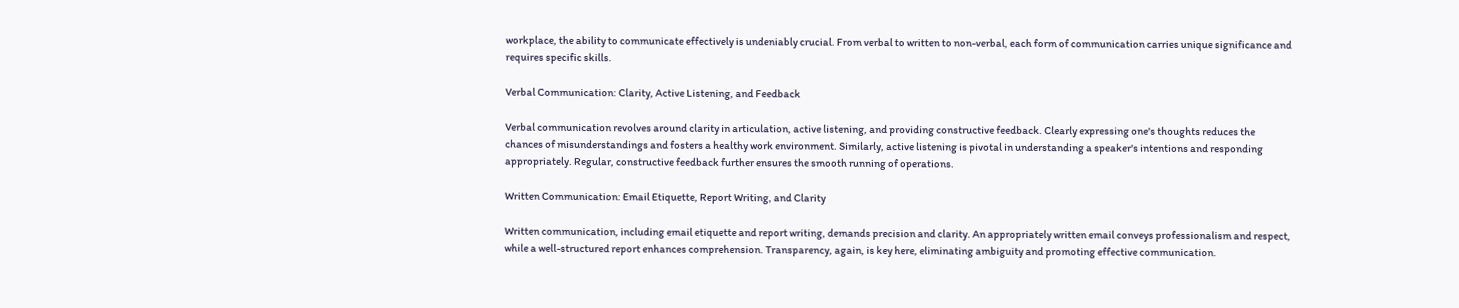workplace, the ability to communicate effectively is undeniably crucial. From verbal to written to non-verbal, each form of communication carries unique significance and requires specific skills.

Verbal Communication: Clarity, Active Listening, and Feedback

Verbal communication revolves around clarity in articulation, active listening, and providing constructive feedback. Clearly expressing one's thoughts reduces the chances of misunderstandings and fosters a healthy work environment. Similarly, active listening is pivotal in understanding a speaker's intentions and responding appropriately. Regular, constructive feedback further ensures the smooth running of operations.

Written Communication: Email Etiquette, Report Writing, and Clarity

Written communication, including email etiquette and report writing, demands precision and clarity. An appropriately written email conveys professionalism and respect, while a well-structured report enhances comprehension. Transparency, again, is key here, eliminating ambiguity and promoting effective communication.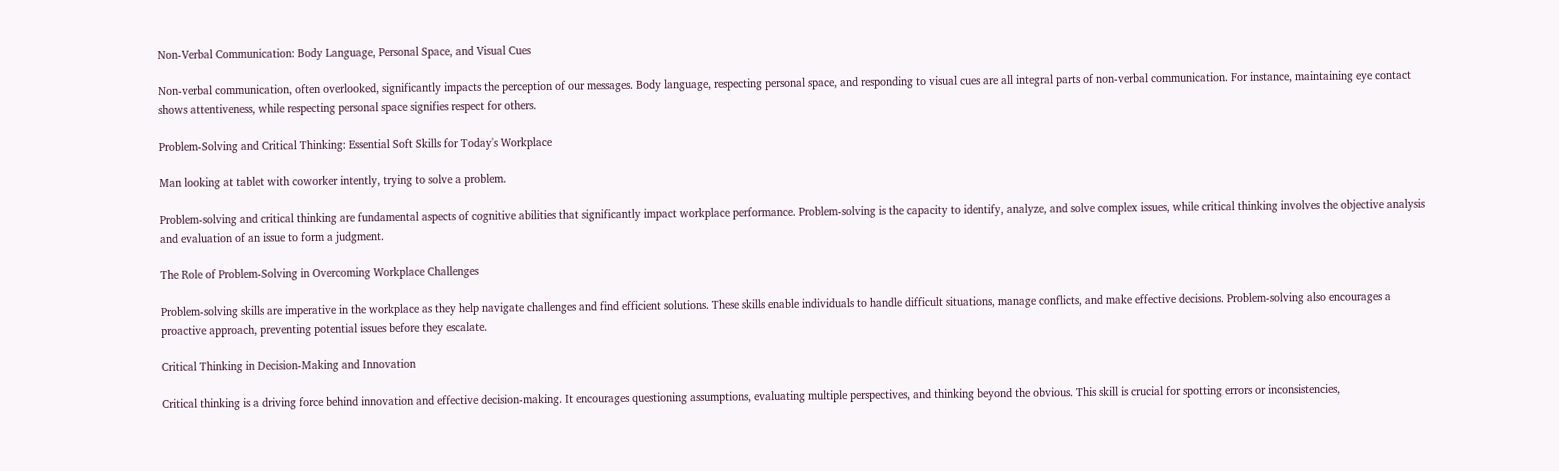Non-Verbal Communication: Body Language, Personal Space, and Visual Cues

Non-verbal communication, often overlooked, significantly impacts the perception of our messages. Body language, respecting personal space, and responding to visual cues are all integral parts of non-verbal communication. For instance, maintaining eye contact shows attentiveness, while respecting personal space signifies respect for others.

Problem-Solving and Critical Thinking: Essential Soft Skills for Today's Workplace

Man looking at tablet with coworker intently, trying to solve a problem.

Problem-solving and critical thinking are fundamental aspects of cognitive abilities that significantly impact workplace performance. Problem-solving is the capacity to identify, analyze, and solve complex issues, while critical thinking involves the objective analysis and evaluation of an issue to form a judgment.

The Role of Problem-Solving in Overcoming Workplace Challenges

Problem-solving skills are imperative in the workplace as they help navigate challenges and find efficient solutions. These skills enable individuals to handle difficult situations, manage conflicts, and make effective decisions. Problem-solving also encourages a proactive approach, preventing potential issues before they escalate.

Critical Thinking in Decision-Making and Innovation

Critical thinking is a driving force behind innovation and effective decision-making. It encourages questioning assumptions, evaluating multiple perspectives, and thinking beyond the obvious. This skill is crucial for spotting errors or inconsistencies,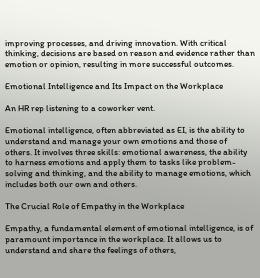improving processes, and driving innovation. With critical thinking, decisions are based on reason and evidence rather than emotion or opinion, resulting in more successful outcomes.

Emotional Intelligence and Its Impact on the Workplace

An HR rep listening to a coworker vent.

Emotional intelligence, often abbreviated as EI, is the ability to understand and manage your own emotions and those of others. It involves three skills: emotional awareness, the ability to harness emotions and apply them to tasks like problem-solving and thinking, and the ability to manage emotions, which includes both our own and others.

The Crucial Role of Empathy in the Workplace

Empathy, a fundamental element of emotional intelligence, is of paramount importance in the workplace. It allows us to understand and share the feelings of others,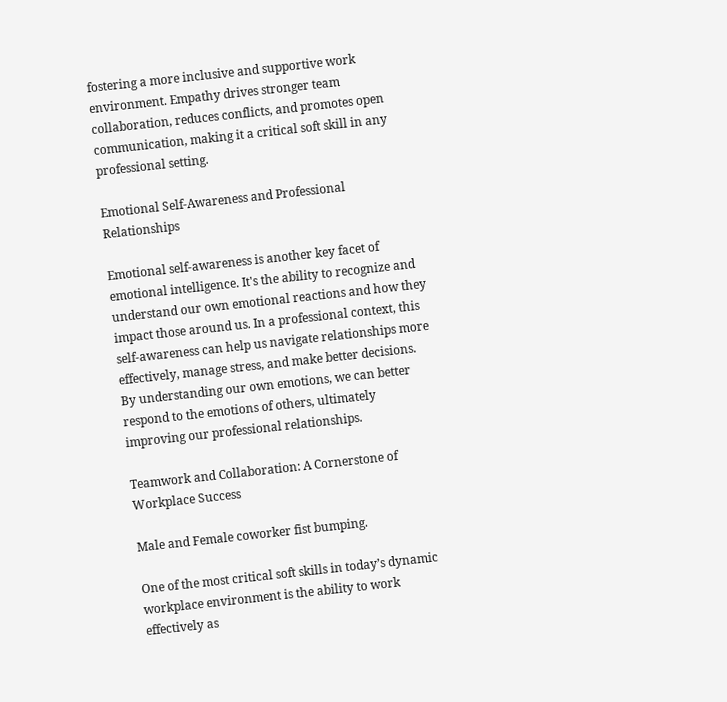fostering a more inclusive and supportive work environment. Empathy drives stronger team collaboration, reduces conflicts, and promotes open communication, making it a critical soft skill in any professional setting.

Emotional Self-Awareness and Professional Relationships

Emotional self-awareness is another key facet of emotional intelligence. It's the ability to recognize and understand our own emotional reactions and how they impact those around us. In a professional context, this self-awareness can help us navigate relationships more effectively, manage stress, and make better decisions. By understanding our own emotions, we can better respond to the emotions of others, ultimately improving our professional relationships.

Teamwork and Collaboration: A Cornerstone of Workplace Success

Male and Female coworker fist bumping.

One of the most critical soft skills in today’s dynamic workplace environment is the ability to work effectively as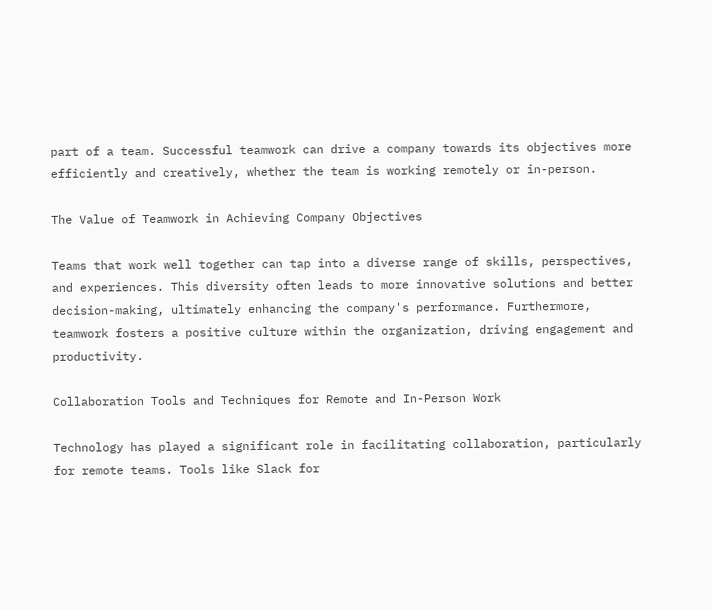part of a team. Successful teamwork can drive a company towards its objectives more efficiently and creatively, whether the team is working remotely or in-person.

The Value of Teamwork in Achieving Company Objectives

Teams that work well together can tap into a diverse range of skills, perspectives, and experiences. This diversity often leads to more innovative solutions and better decision-making, ultimately enhancing the company's performance. Furthermore, teamwork fosters a positive culture within the organization, driving engagement and productivity.

Collaboration Tools and Techniques for Remote and In-Person Work

Technology has played a significant role in facilitating collaboration, particularly for remote teams. Tools like Slack for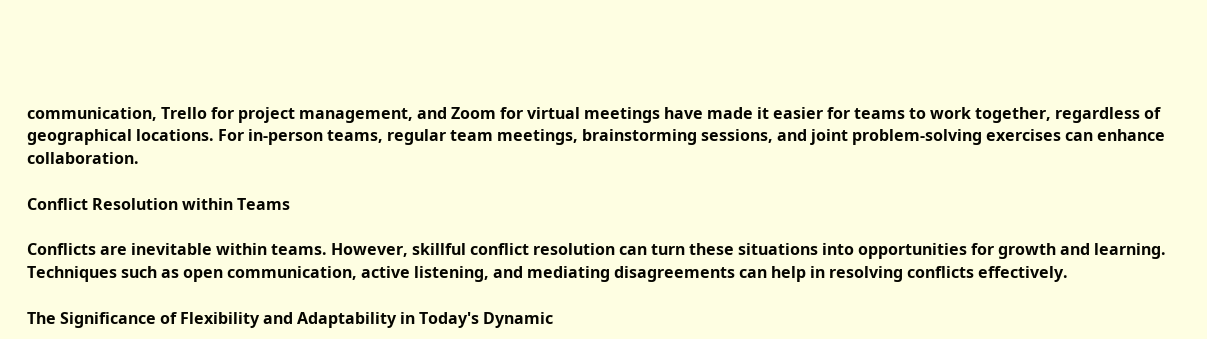communication, Trello for project management, and Zoom for virtual meetings have made it easier for teams to work together, regardless of geographical locations. For in-person teams, regular team meetings, brainstorming sessions, and joint problem-solving exercises can enhance collaboration.

Conflict Resolution within Teams

Conflicts are inevitable within teams. However, skillful conflict resolution can turn these situations into opportunities for growth and learning. Techniques such as open communication, active listening, and mediating disagreements can help in resolving conflicts effectively.

The Significance of Flexibility and Adaptability in Today's Dynamic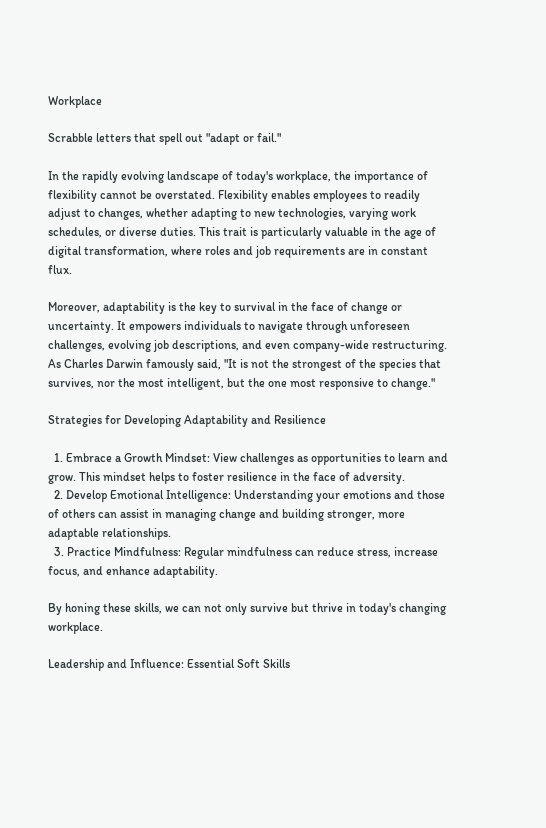Workplace

Scrabble letters that spell out "adapt or fail."

In the rapidly evolving landscape of today's workplace, the importance of flexibility cannot be overstated. Flexibility enables employees to readily adjust to changes, whether adapting to new technologies, varying work schedules, or diverse duties. This trait is particularly valuable in the age of digital transformation, where roles and job requirements are in constant flux.

Moreover, adaptability is the key to survival in the face of change or uncertainty. It empowers individuals to navigate through unforeseen challenges, evolving job descriptions, and even company-wide restructuring. As Charles Darwin famously said, "It is not the strongest of the species that survives, nor the most intelligent, but the one most responsive to change."

Strategies for Developing Adaptability and Resilience

  1. Embrace a Growth Mindset: View challenges as opportunities to learn and grow. This mindset helps to foster resilience in the face of adversity.
  2. Develop Emotional Intelligence: Understanding your emotions and those of others can assist in managing change and building stronger, more adaptable relationships.
  3. Practice Mindfulness: Regular mindfulness can reduce stress, increase focus, and enhance adaptability.

By honing these skills, we can not only survive but thrive in today's changing workplace.

Leadership and Influence: Essential Soft Skills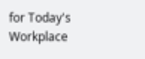for Today's Workplace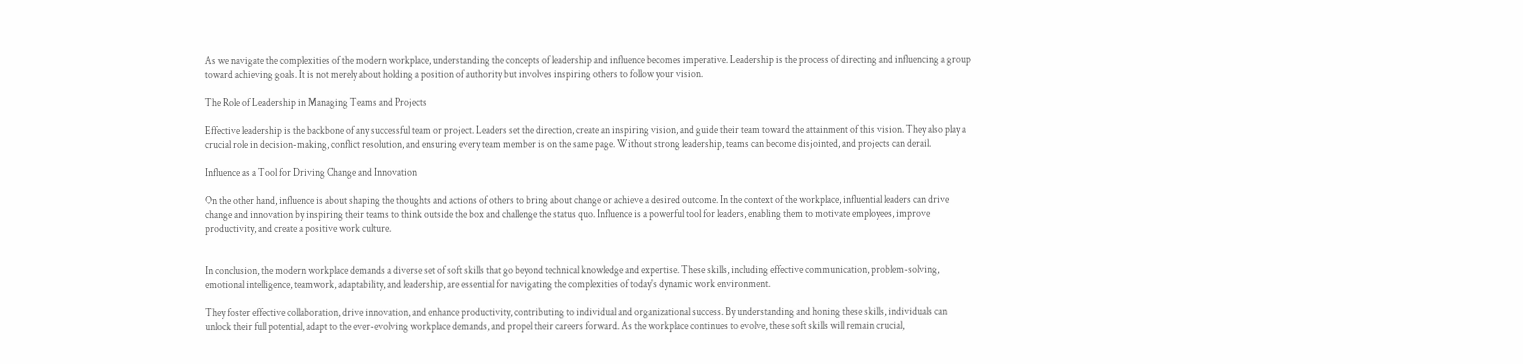As we navigate the complexities of the modern workplace, understanding the concepts of leadership and influence becomes imperative. Leadership is the process of directing and influencing a group toward achieving goals. It is not merely about holding a position of authority but involves inspiring others to follow your vision.

The Role of Leadership in Managing Teams and Projects

Effective leadership is the backbone of any successful team or project. Leaders set the direction, create an inspiring vision, and guide their team toward the attainment of this vision. They also play a crucial role in decision-making, conflict resolution, and ensuring every team member is on the same page. Without strong leadership, teams can become disjointed, and projects can derail.

Influence as a Tool for Driving Change and Innovation

On the other hand, influence is about shaping the thoughts and actions of others to bring about change or achieve a desired outcome. In the context of the workplace, influential leaders can drive change and innovation by inspiring their teams to think outside the box and challenge the status quo. Influence is a powerful tool for leaders, enabling them to motivate employees, improve productivity, and create a positive work culture.


In conclusion, the modern workplace demands a diverse set of soft skills that go beyond technical knowledge and expertise. These skills, including effective communication, problem-solving, emotional intelligence, teamwork, adaptability, and leadership, are essential for navigating the complexities of today's dynamic work environment.

They foster effective collaboration, drive innovation, and enhance productivity, contributing to individual and organizational success. By understanding and honing these skills, individuals can unlock their full potential, adapt to the ever-evolving workplace demands, and propel their careers forward. As the workplace continues to evolve, these soft skills will remain crucial,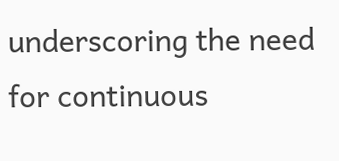underscoring the need for continuous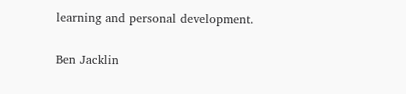learning and personal development.

Ben Jacklin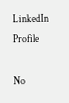LinkedIn Profile

No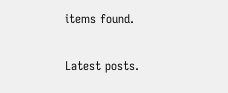items found.

Latest posts.